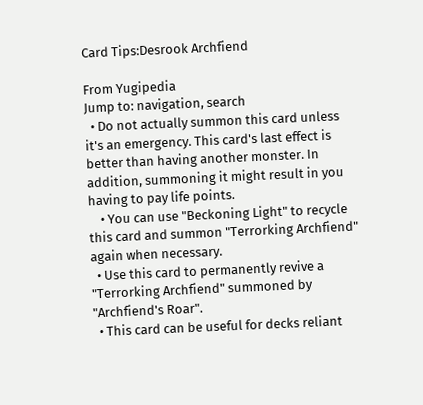Card Tips:Desrook Archfiend

From Yugipedia
Jump to: navigation, search
  • Do not actually summon this card unless it's an emergency. This card's last effect is better than having another monster. In addition, summoning it might result in you having to pay life points.
    • You can use "Beckoning Light" to recycle this card and summon "Terrorking Archfiend" again when necessary.
  • Use this card to permanently revive a "Terrorking Archfiend" summoned by "Archfiend's Roar".
  • This card can be useful for decks reliant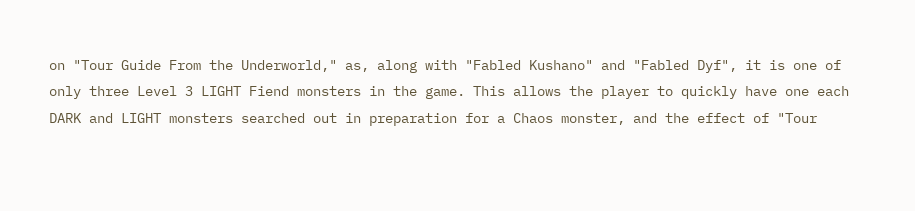on "Tour Guide From the Underworld," as, along with "Fabled Kushano" and "Fabled Dyf", it is one of only three Level 3 LIGHT Fiend monsters in the game. This allows the player to quickly have one each DARK and LIGHT monsters searched out in preparation for a Chaos monster, and the effect of "Tour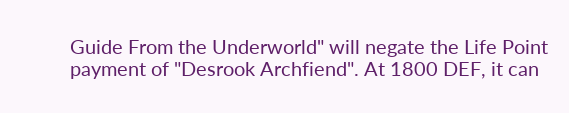Guide From the Underworld" will negate the Life Point payment of "Desrook Archfiend". At 1800 DEF, it can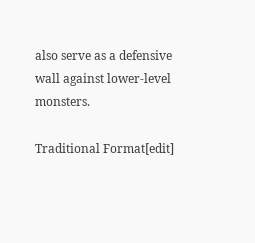also serve as a defensive wall against lower-level monsters.

Traditional Format[edit]